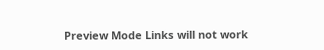Preview Mode Links will not work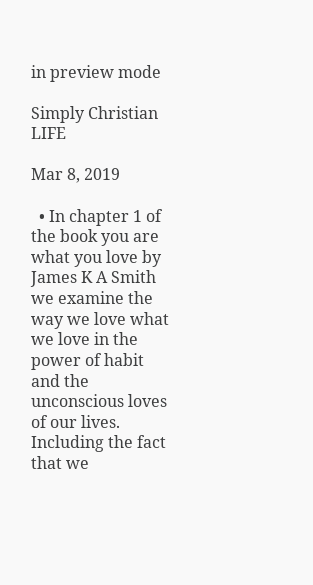in preview mode

Simply Christian LIFE

Mar 8, 2019

  • In chapter 1 of the book you are what you love by James K A Smith we examine the way we love what we love in the power of habit and the unconscious loves of our lives. Including the fact that we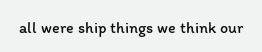all were ship things we think our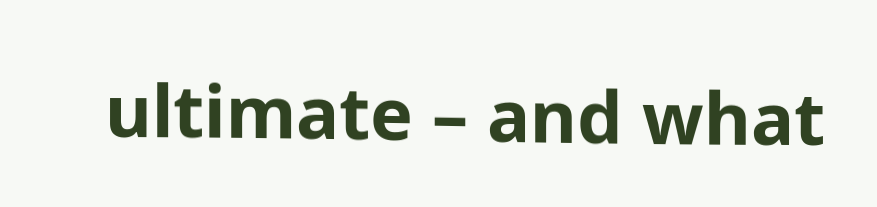ultimate – and what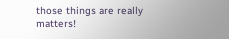those things are really matters!